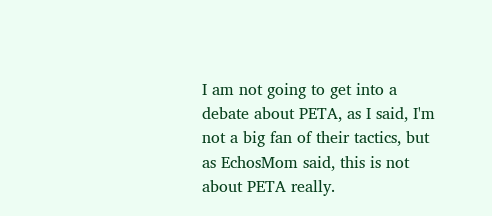I am not going to get into a debate about PETA, as I said, I'm not a big fan of their tactics, but as EchosMom said, this is not about PETA really.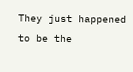They just happened to be the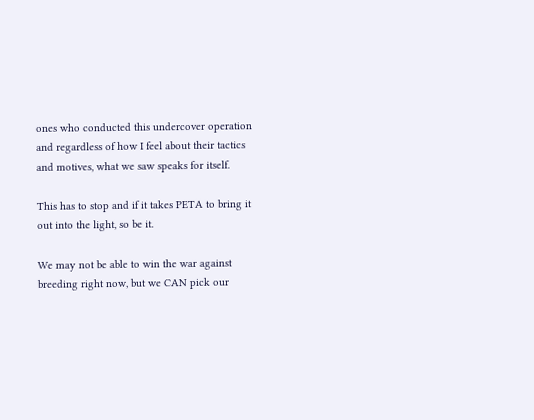ones who conducted this undercover operation and regardless of how I feel about their tactics and motives, what we saw speaks for itself.

This has to stop and if it takes PETA to bring it out into the light, so be it.

We may not be able to win the war against breeding right now, but we CAN pick our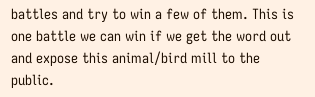battles and try to win a few of them. This is one battle we can win if we get the word out and expose this animal/bird mill to the public.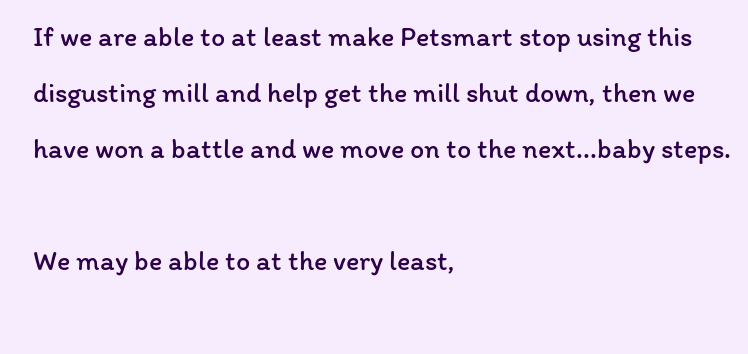If we are able to at least make Petsmart stop using this disgusting mill and help get the mill shut down, then we have won a battle and we move on to the next...baby steps.

We may be able to at the very least,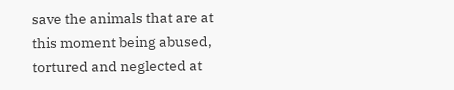save the animals that are at this moment being abused, tortured and neglected at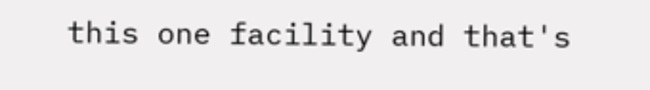this one facility and that's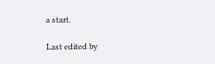a start.

Last edited by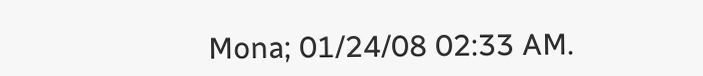Mona; 01/24/08 02:33 AM.